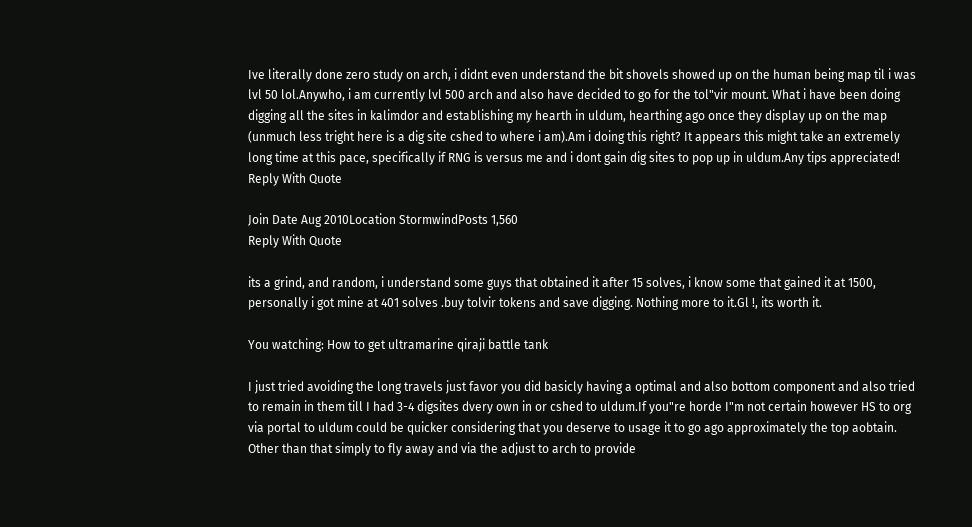Ive literally done zero study on arch, i didnt even understand the bit shovels showed up on the human being map til i was lvl 50 lol.Anywho, i am currently lvl 500 arch and also have decided to go for the tol"vir mount. What i have been doing digging all the sites in kalimdor and establishing my hearth in uldum, hearthing ago once they display up on the map (unmuch less tright here is a dig site cshed to where i am).Am i doing this right? It appears this might take an extremely long time at this pace, specifically if RNG is versus me and i dont gain dig sites to pop up in uldum.Any tips appreciated!
Reply With Quote

Join Date Aug 2010Location StormwindPosts 1,560
Reply With Quote

its a grind, and random, i understand some guys that obtained it after 15 solves, i know some that gained it at 1500, personally i got mine at 401 solves .buy tolvir tokens and save digging. Nothing more to it.Gl !, its worth it.

You watching: How to get ultramarine qiraji battle tank

I just tried avoiding the long travels just favor you did basicly having a optimal and also bottom component and also tried to remain in them till I had 3-4 digsites dvery own in or cshed to uldum.If you"re horde I"m not certain however HS to org via portal to uldum could be quicker considering that you deserve to usage it to go ago approximately the top aobtain. Other than that simply to fly away and via the adjust to arch to provide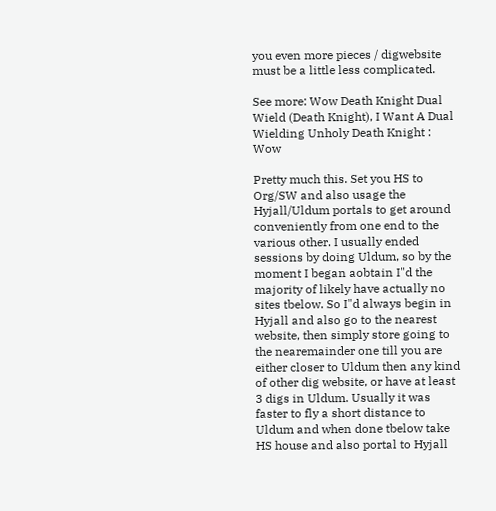you even more pieces / digwebsite must be a little less complicated.

See more: Wow Death Knight Dual Wield (Death Knight), I Want A Dual Wielding Unholy Death Knight : Wow

Pretty much this. Set you HS to Org/SW and also usage the Hyjall/Uldum portals to get around conveniently from one end to the various other. I usually ended sessions by doing Uldum, so by the moment I began aobtain I"d the majority of likely have actually no sites tbelow. So I"d always begin in Hyjall and also go to the nearest website, then simply store going to the nearemainder one till you are either closer to Uldum then any kind of other dig website, or have at least 3 digs in Uldum. Usually it was faster to fly a short distance to Uldum and when done tbelow take HS house and also portal to Hyjall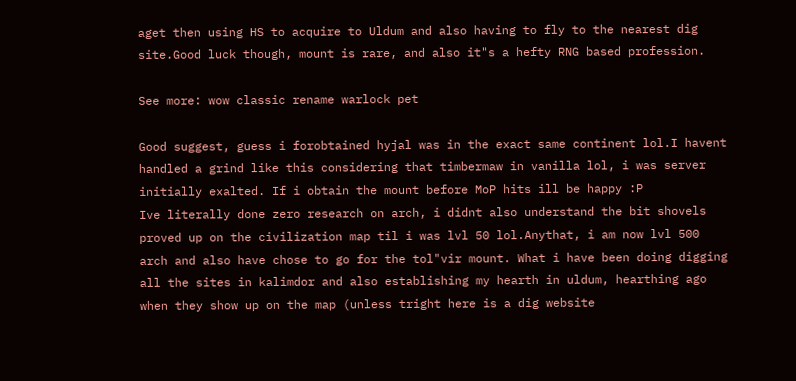aget then using HS to acquire to Uldum and also having to fly to the nearest dig site.Good luck though, mount is rare, and also it"s a hefty RNG based profession.

See more: wow classic rename warlock pet

Good suggest, guess i forobtained hyjal was in the exact same continent lol.I havent handled a grind like this considering that timbermaw in vanilla lol, i was server initially exalted. If i obtain the mount before MoP hits ill be happy :P
Ive literally done zero research on arch, i didnt also understand the bit shovels proved up on the civilization map til i was lvl 50 lol.Anythat, i am now lvl 500 arch and also have chose to go for the tol"vir mount. What i have been doing digging all the sites in kalimdor and also establishing my hearth in uldum, hearthing ago when they show up on the map (unless tright here is a dig website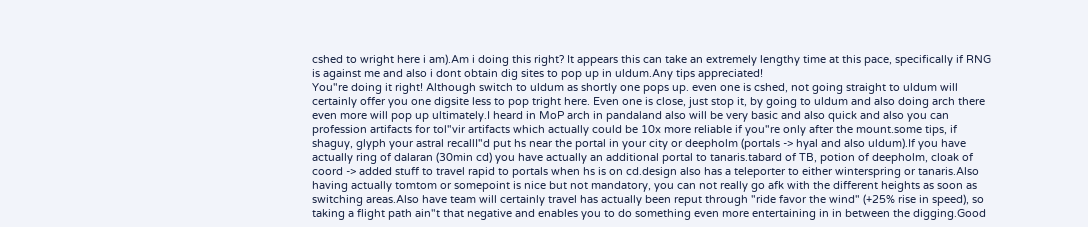cshed to wright here i am).Am i doing this right? It appears this can take an extremely lengthy time at this pace, specifically if RNG is against me and also i dont obtain dig sites to pop up in uldum.Any tips appreciated!
You"re doing it right! Although switch to uldum as shortly one pops up. even one is cshed, not going straight to uldum will certainly offer you one digsite less to pop tright here. Even one is close, just stop it, by going to uldum and also doing arch there even more will pop up ultimately.I heard in MoP arch in pandaland also will be very basic and also quick and also you can profession artifacts for tol"vir artifacts which actually could be 10x more reliable if you"re only after the mount.some tips, if shaguy, glyph your astral recallI"d put hs near the portal in your city or deepholm (portals -> hyal and also uldum).If you have actually ring of dalaran (30min cd) you have actually an additional portal to tanaris.tabard of TB, potion of deepholm, cloak of coord -> added stuff to travel rapid to portals when hs is on cd.design also has a teleporter to either winterspring or tanaris.Also having actually tomtom or somepoint is nice but not mandatory, you can not really go afk with the different heights as soon as switching areas.Also have team will certainly travel has actually been reput through "ride favor the wind" (+25% rise in speed), so taking a flight path ain"t that negative and enables you to do something even more entertaining in in between the digging.Good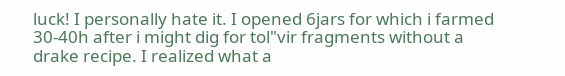luck! I personally hate it. I opened 6jars for which i farmed 30-40h after i might dig for tol"vir fragments without a drake recipe. I realized what a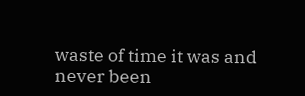waste of time it was and never been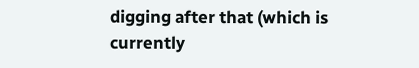digging after that (which is currently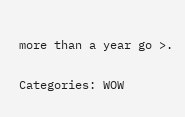more than a year go >.

Categories: WOW